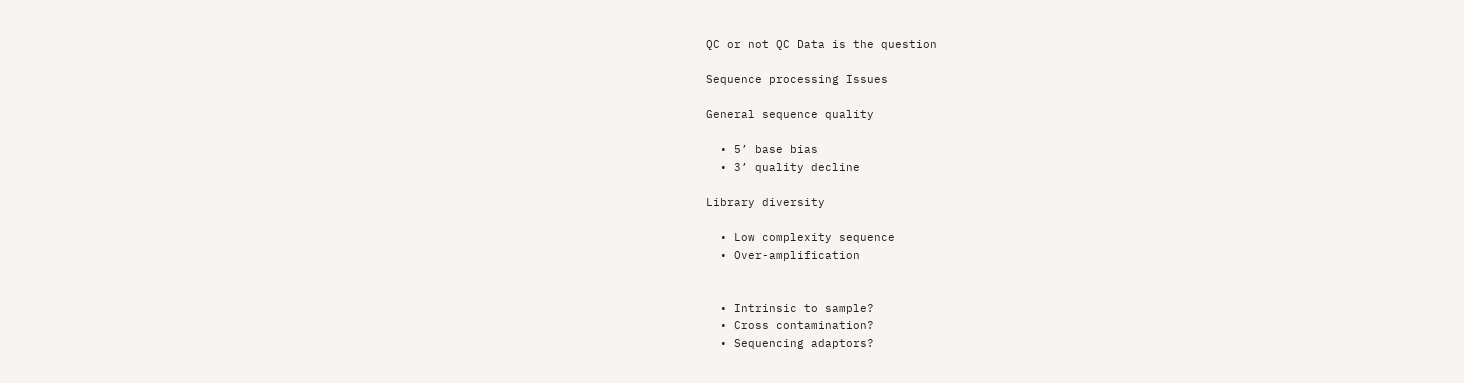QC or not QC Data is the question

Sequence processing Issues

General sequence quality

  • 5’ base bias
  • 3’ quality decline

Library diversity

  • Low complexity sequence
  • Over-amplification


  • Intrinsic to sample?
  • Cross contamination?
  • Sequencing adaptors?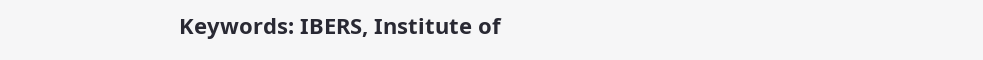Keywords: IBERS, Institute of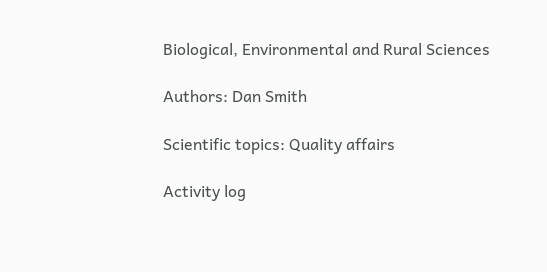Biological, Environmental and Rural Sciences

Authors: Dan Smith

Scientific topics: Quality affairs

Activity log